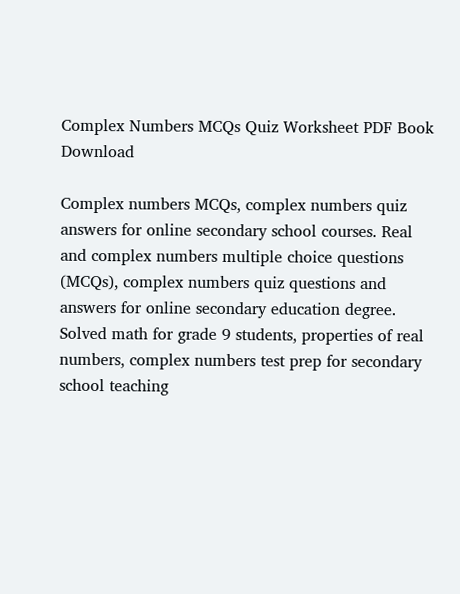Complex Numbers MCQs Quiz Worksheet PDF Book Download

Complex numbers MCQs, complex numbers quiz answers for online secondary school courses. Real and complex numbers multiple choice questions (MCQs), complex numbers quiz questions and answers for online secondary education degree. Solved math for grade 9 students, properties of real numbers, complex numbers test prep for secondary school teaching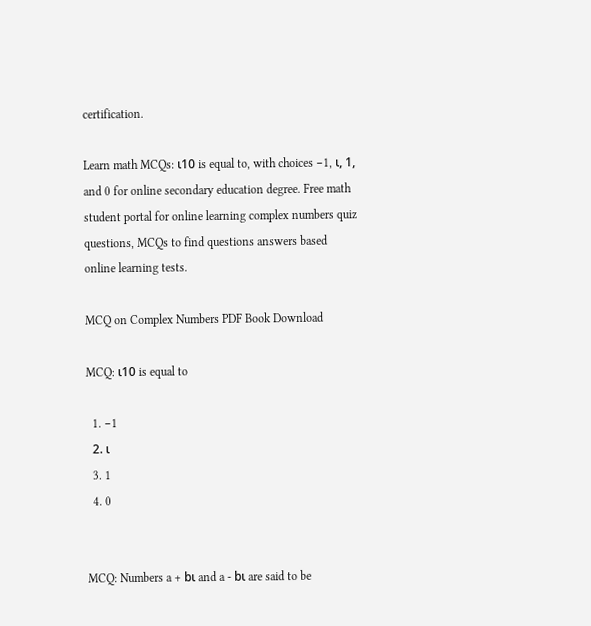certification.

Learn math MCQs: ι10 is equal to, with choices −1, ι, 1, and 0 for online secondary education degree. Free math student portal for online learning complex numbers quiz questions, MCQs to find questions answers based online learning tests.

MCQ on Complex Numbers PDF Book Download

MCQ: ι10 is equal to

  1. −1
  2. ι
  3. 1
  4. 0


MCQ: Numbers a + bι and a - bι are said to be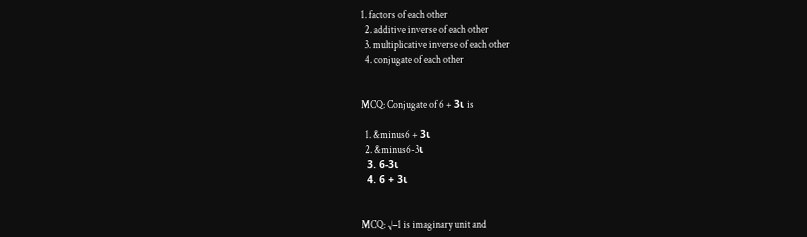1. factors of each other
  2. additive inverse of each other
  3. multiplicative inverse of each other
  4. conjugate of each other


MCQ: Conjugate of 6 + 3ι is

  1. &minus6 + 3ι
  2. &minus6-3ι
  3. 6-3ι
  4. 6 + 3ι


MCQ: √−1 is imaginary unit and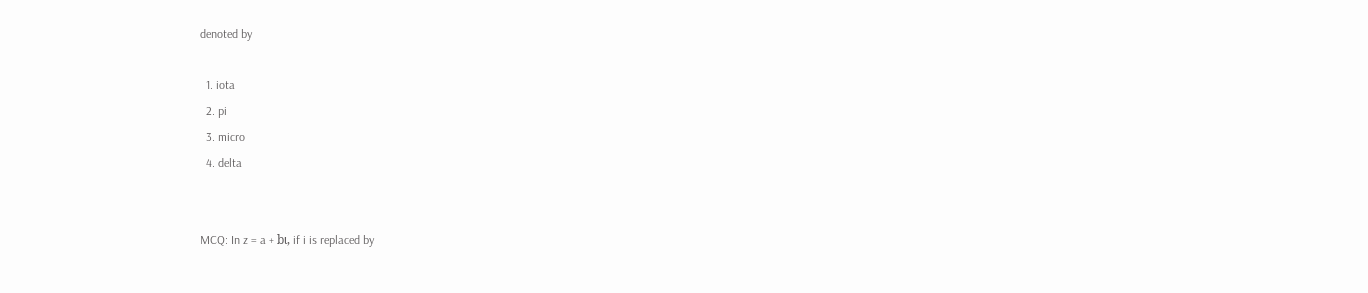denoted by

  1. iota
  2. pi
  3. micro
  4. delta


MCQ: In z = a + bι, if i is replaced by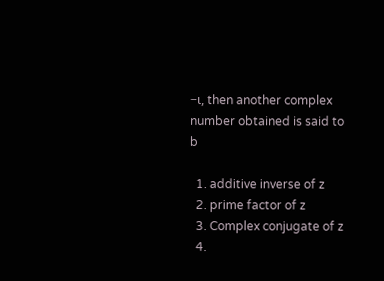−ι, then another complex number obtained is said to b

  1. additive inverse of z
  2. prime factor of z
  3. Complex conjugate of z
  4.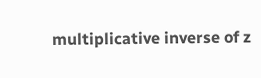multiplicative inverse of z